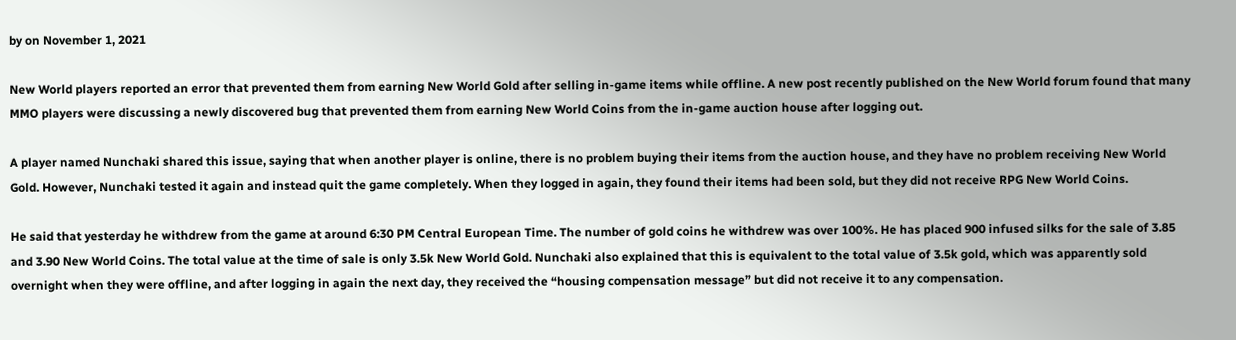by on November 1, 2021

New World players reported an error that prevented them from earning New World Gold after selling in-game items while offline. A new post recently published on the New World forum found that many MMO players were discussing a newly discovered bug that prevented them from earning New World Coins from the in-game auction house after logging out.

A player named Nunchaki shared this issue, saying that when another player is online, there is no problem buying their items from the auction house, and they have no problem receiving New World Gold. However, Nunchaki tested it again and instead quit the game completely. When they logged in again, they found their items had been sold, but they did not receive RPG New World Coins.

He said that yesterday he withdrew from the game at around 6:30 PM Central European Time. The number of gold coins he withdrew was over 100%. He has placed 900 infused silks for the sale of 3.85 and 3.90 New World Coins. The total value at the time of sale is only 3.5k New World Gold. Nunchaki also explained that this is equivalent to the total value of 3.5k gold, which was apparently sold overnight when they were offline, and after logging in again the next day, they received the “housing compensation message” but did not receive it to any compensation.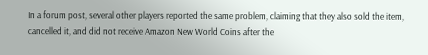In a forum post, several other players reported the same problem, claiming that they also sold the item, cancelled it, and did not receive Amazon New World Coins after the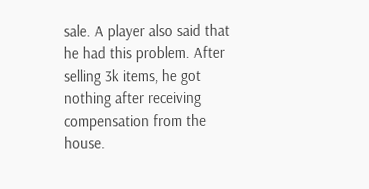sale. A player also said that he had this problem. After selling 3k items, he got nothing after receiving compensation from the house.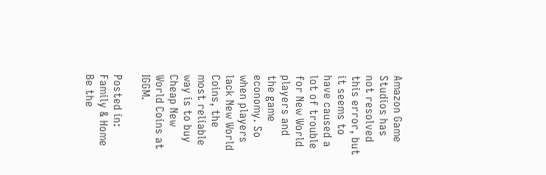Amazon Game Studios has not resolved this error, but it seems to have caused a lot of trouble for New World players and the game economy. So when players lack New World Coins, the most reliable way is to buy Cheap New World Coins at IGGM.

Posted in: Family & Home
Be the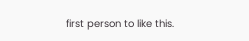first person to like this.